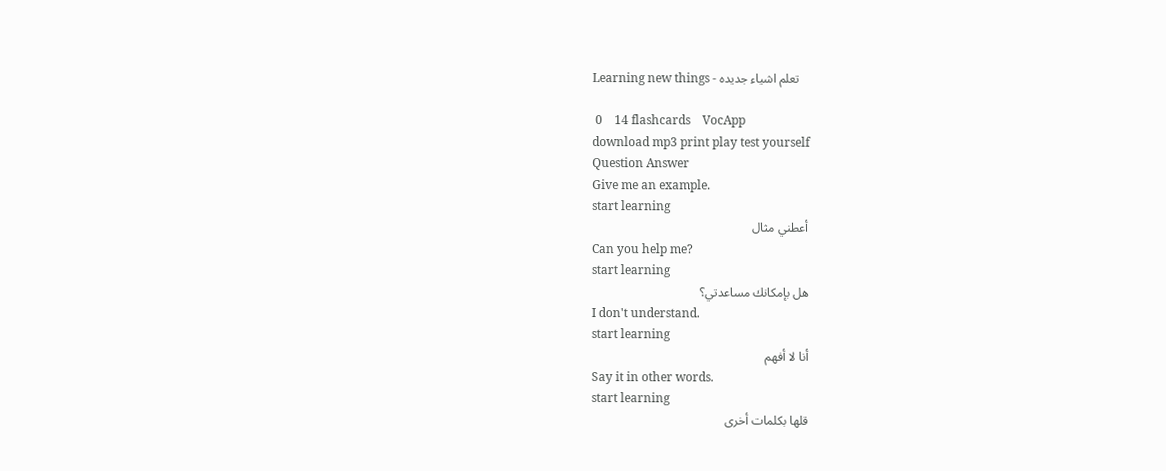Learning new things - تعلم اشياء جديده

 0    14 flashcards    VocApp
download mp3 print play test yourself
Question Answer
Give me an example.
start learning
أعطني مثال
Can you help me?
start learning
هل بإمكانك مساعدتي؟
I don't understand.
start learning
أنا لا أفهم
Say it in other words.
start learning
قلها بكلمات أخرى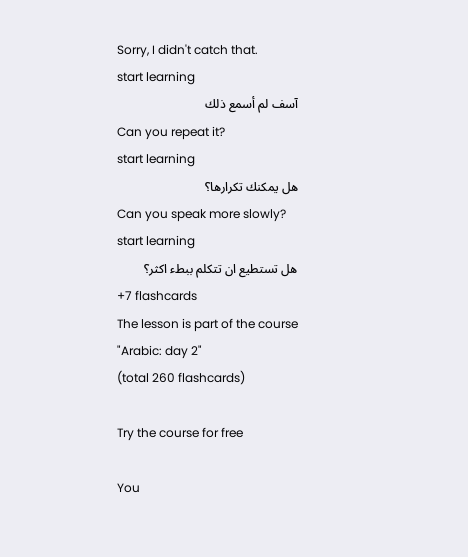Sorry, I didn't catch that.
start learning
آسف لم أسمع ذلك
Can you repeat it?
start learning
هل يمكنك تكرارها؟
Can you speak more slowly?
start learning
هل تستطيع ان تتكلم ببطء اكثر؟
+7 flashcards
The lesson is part of the course
"Arabic: day 2"
(total 260 flashcards)

Try the course for free

You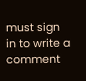must sign in to write a comment